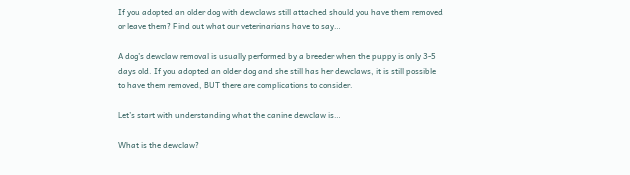If you adopted an older dog with dewclaws still attached should you have them removed or leave them? Find out what our veterinarians have to say…

A dog’s dewclaw removal is usually performed by a breeder when the puppy is only 3-5 days old. If you adopted an older dog and she still has her dewclaws, it is still possible to have them removed, BUT there are complications to consider.

Let’s start with understanding what the canine dewclaw is…

What is the dewclaw?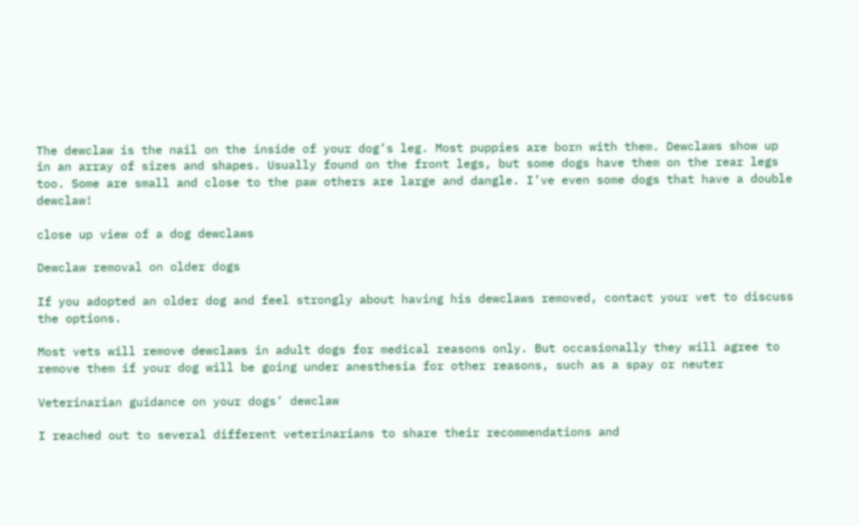The dewclaw is the nail on the inside of your dog’s leg. Most puppies are born with them. Dewclaws show up in an array of sizes and shapes. Usually found on the front legs, but some dogs have them on the rear legs too. Some are small and close to the paw others are large and dangle. I’ve even some dogs that have a double dewclaw!

close up view of a dog dewclaws

Dewclaw removal on older dogs

If you adopted an older dog and feel strongly about having his dewclaws removed, contact your vet to discuss the options.

Most vets will remove dewclaws in adult dogs for medical reasons only. But occasionally they will agree to remove them if your dog will be going under anesthesia for other reasons, such as a spay or neuter

Veterinarian guidance on your dogs’ dewclaw

I reached out to several different veterinarians to share their recommendations and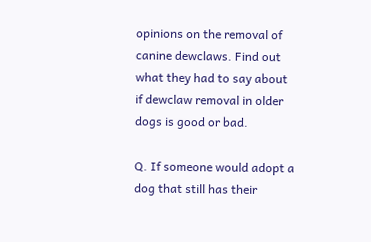opinions on the removal of canine dewclaws. Find out what they had to say about if dewclaw removal in older dogs is good or bad.

Q. If someone would adopt a dog that still has their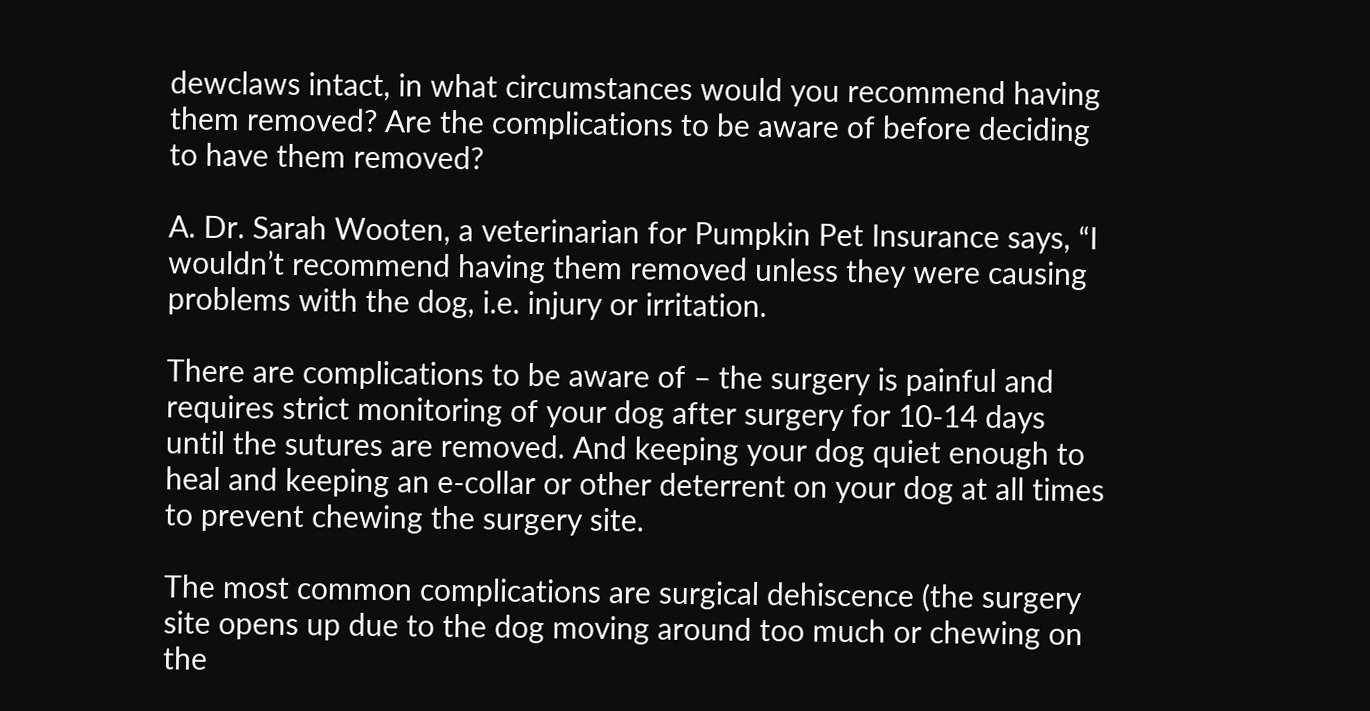dewclaws intact, in what circumstances would you recommend having them removed? Are the complications to be aware of before deciding to have them removed?

A. Dr. Sarah Wooten, a veterinarian for Pumpkin Pet Insurance says, “I wouldn’t recommend having them removed unless they were causing problems with the dog, i.e. injury or irritation.

There are complications to be aware of – the surgery is painful and requires strict monitoring of your dog after surgery for 10-14 days until the sutures are removed. And keeping your dog quiet enough to heal and keeping an e-collar or other deterrent on your dog at all times to prevent chewing the surgery site.

The most common complications are surgical dehiscence (the surgery site opens up due to the dog moving around too much or chewing on the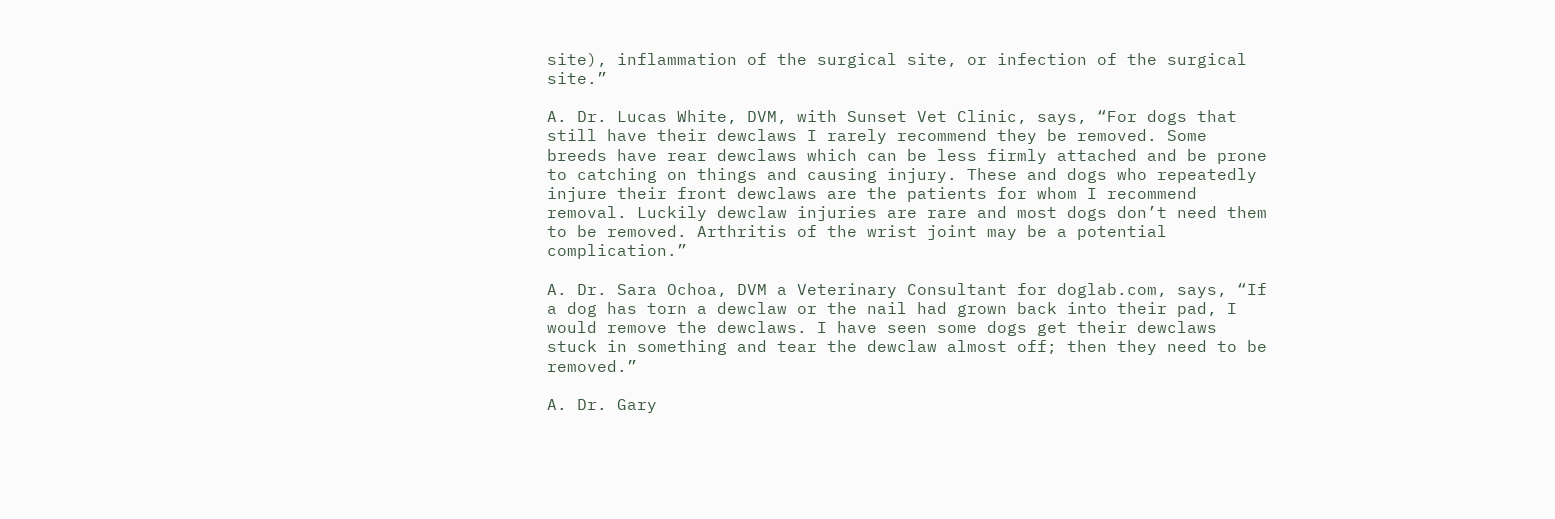site), inflammation of the surgical site, or infection of the surgical site.”

A. Dr. Lucas White, DVM, with Sunset Vet Clinic, says, “For dogs that still have their dewclaws I rarely recommend they be removed. Some breeds have rear dewclaws which can be less firmly attached and be prone to catching on things and causing injury. These and dogs who repeatedly injure their front dewclaws are the patients for whom I recommend removal. Luckily dewclaw injuries are rare and most dogs don’t need them to be removed. Arthritis of the wrist joint may be a potential complication.”

A. Dr. Sara Ochoa, DVM a Veterinary Consultant for doglab.com, says, “If a dog has torn a dewclaw or the nail had grown back into their pad, I would remove the dewclaws. I have seen some dogs get their dewclaws stuck in something and tear the dewclaw almost off; then they need to be removed.”

A. Dr. Gary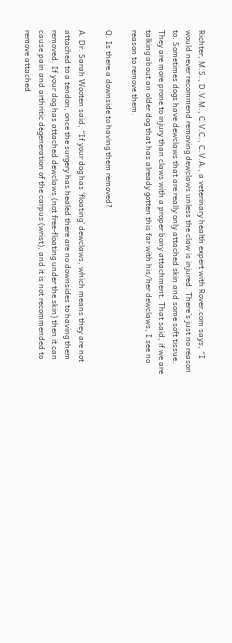Richter, M.S., D.V.M., C.V.C., C.V.A., a veterinary health expert with Rover.com says, “I would never recommend removing dewclaws unless the claw is injured. There’s just no reason to. Sometimes dogs have dewclaws that are really only attached skin and some soft tissue. They are more prone to injury than claws with a proper bony attachment. That said, if we are talking about an older dog that has already gotten this far with his/her dewclaws, I see no reason to remove them.

Q. Is there a downside to having them removed?

A. Dr. Sarah Wooten said, “If your dog has ‘floating’ dewclaws, which means they are not attached to a tendon, once the surgery has healed there are no downsides to having them removed. If your dog has attached dewclaws (not free-floating under the skin) then it can cause pain and arthritic degeneration of the carpus (wrist), and it is not recommended to remove attached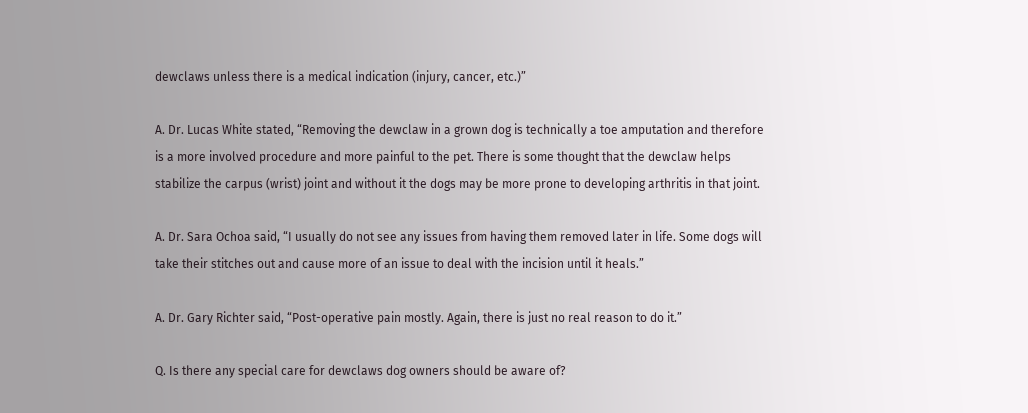dewclaws unless there is a medical indication (injury, cancer, etc.)”

A. Dr. Lucas White stated, “Removing the dewclaw in a grown dog is technically a toe amputation and therefore is a more involved procedure and more painful to the pet. There is some thought that the dewclaw helps stabilize the carpus (wrist) joint and without it the dogs may be more prone to developing arthritis in that joint.

A. Dr. Sara Ochoa said, “I usually do not see any issues from having them removed later in life. Some dogs will take their stitches out and cause more of an issue to deal with the incision until it heals.”

A. Dr. Gary Richter said, “Post-operative pain mostly. Again, there is just no real reason to do it.”

Q. Is there any special care for dewclaws dog owners should be aware of?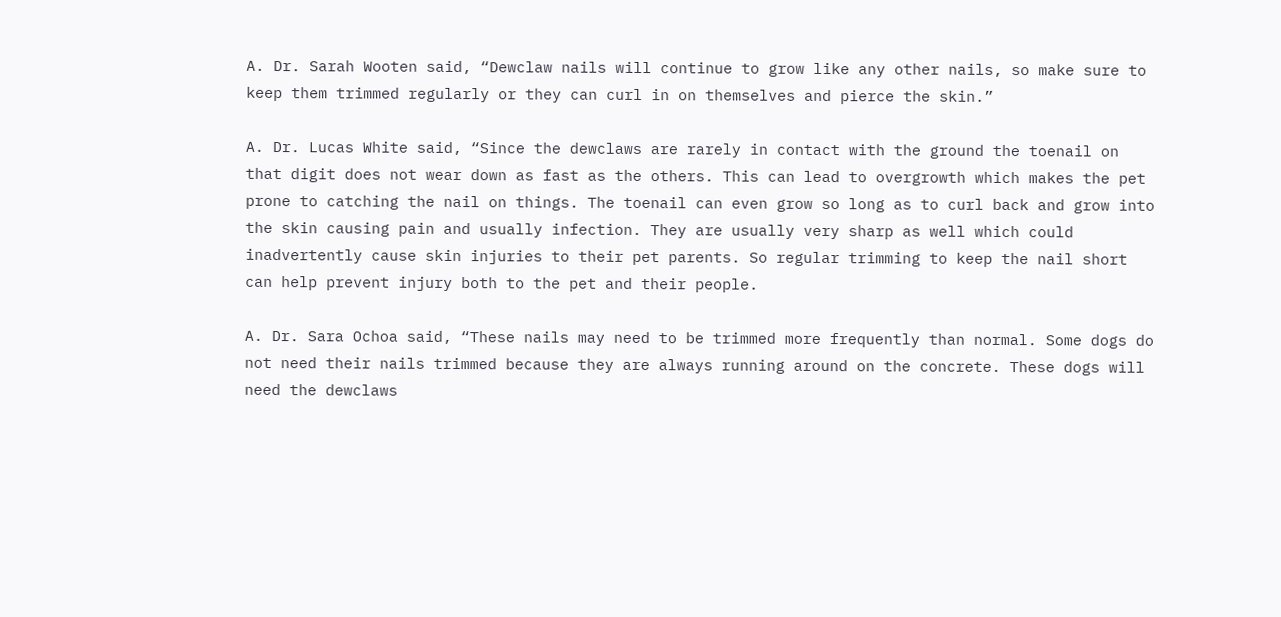A. Dr. Sarah Wooten said, “Dewclaw nails will continue to grow like any other nails, so make sure to keep them trimmed regularly or they can curl in on themselves and pierce the skin.”

A. Dr. Lucas White said, “Since the dewclaws are rarely in contact with the ground the toenail on that digit does not wear down as fast as the others. This can lead to overgrowth which makes the pet prone to catching the nail on things. The toenail can even grow so long as to curl back and grow into the skin causing pain and usually infection. They are usually very sharp as well which could inadvertently cause skin injuries to their pet parents. So regular trimming to keep the nail short can help prevent injury both to the pet and their people.

A. Dr. Sara Ochoa said, “These nails may need to be trimmed more frequently than normal. Some dogs do not need their nails trimmed because they are always running around on the concrete. These dogs will need the dewclaws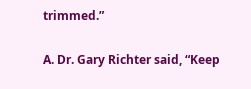trimmed.”

A. Dr. Gary Richter said, “Keep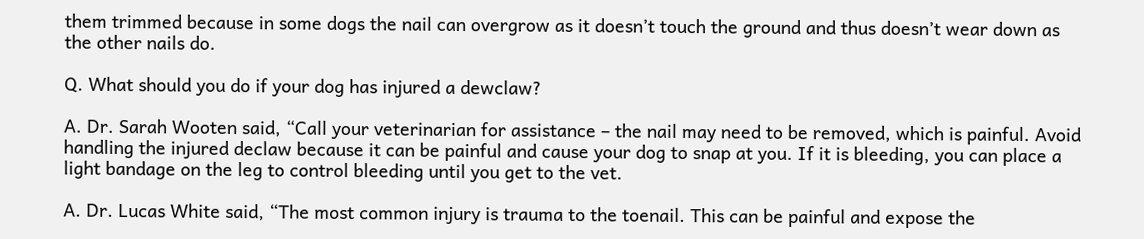them trimmed because in some dogs the nail can overgrow as it doesn’t touch the ground and thus doesn’t wear down as the other nails do.

Q. What should you do if your dog has injured a dewclaw?

A. Dr. Sarah Wooten said, “Call your veterinarian for assistance – the nail may need to be removed, which is painful. Avoid handling the injured declaw because it can be painful and cause your dog to snap at you. If it is bleeding, you can place a light bandage on the leg to control bleeding until you get to the vet.

A. Dr. Lucas White said, “The most common injury is trauma to the toenail. This can be painful and expose the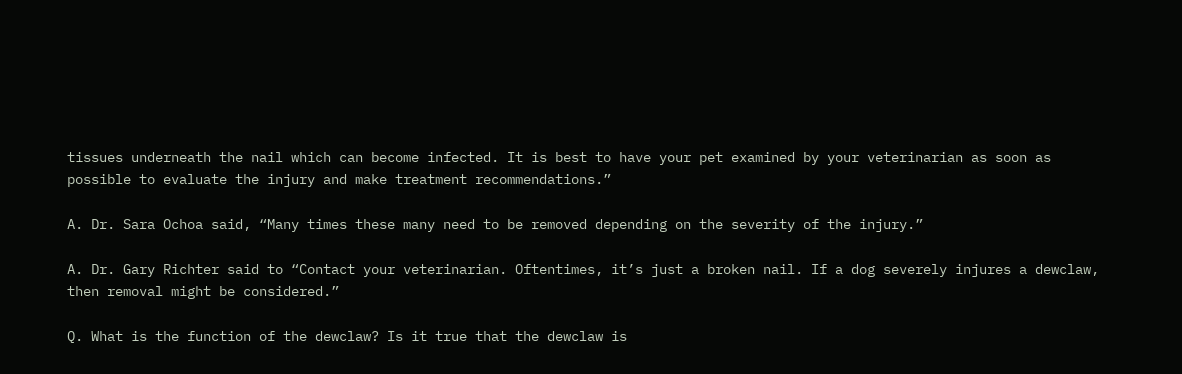tissues underneath the nail which can become infected. It is best to have your pet examined by your veterinarian as soon as possible to evaluate the injury and make treatment recommendations.”

A. Dr. Sara Ochoa said, “Many times these many need to be removed depending on the severity of the injury.”

A. Dr. Gary Richter said to “Contact your veterinarian. Oftentimes, it’s just a broken nail. If a dog severely injures a dewclaw, then removal might be considered.”

Q. What is the function of the dewclaw? Is it true that the dewclaw is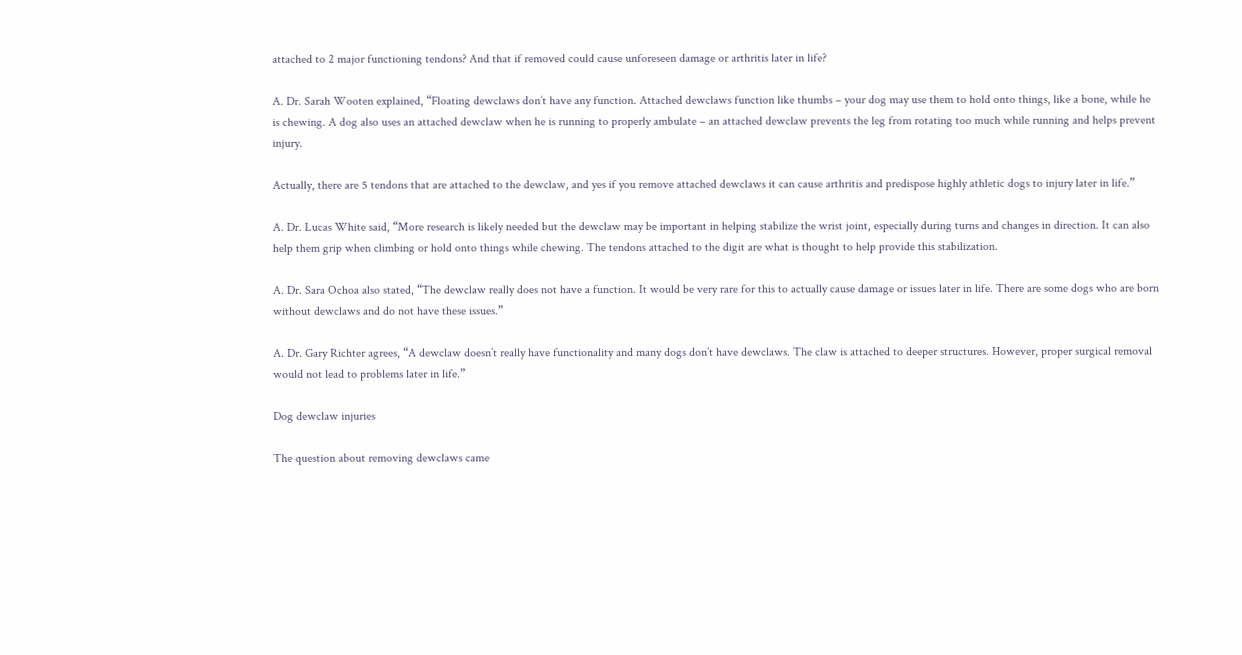attached to 2 major functioning tendons? And that if removed could cause unforeseen damage or arthritis later in life?

A. Dr. Sarah Wooten explained, “Floating dewclaws don’t have any function. Attached dewclaws function like thumbs – your dog may use them to hold onto things, like a bone, while he is chewing. A dog also uses an attached dewclaw when he is running to properly ambulate – an attached dewclaw prevents the leg from rotating too much while running and helps prevent injury.

Actually, there are 5 tendons that are attached to the dewclaw, and yes if you remove attached dewclaws it can cause arthritis and predispose highly athletic dogs to injury later in life.”

A. Dr. Lucas White said, “More research is likely needed but the dewclaw may be important in helping stabilize the wrist joint, especially during turns and changes in direction. It can also help them grip when climbing or hold onto things while chewing. The tendons attached to the digit are what is thought to help provide this stabilization.

A. Dr. Sara Ochoa also stated, “The dewclaw really does not have a function. It would be very rare for this to actually cause damage or issues later in life. There are some dogs who are born without dewclaws and do not have these issues.”

A. Dr. Gary Richter agrees, “A dewclaw doesn’t really have functionality and many dogs don’t have dewclaws. The claw is attached to deeper structures. However, proper surgical removal would not lead to problems later in life.”

Dog dewclaw injuries

The question about removing dewclaws came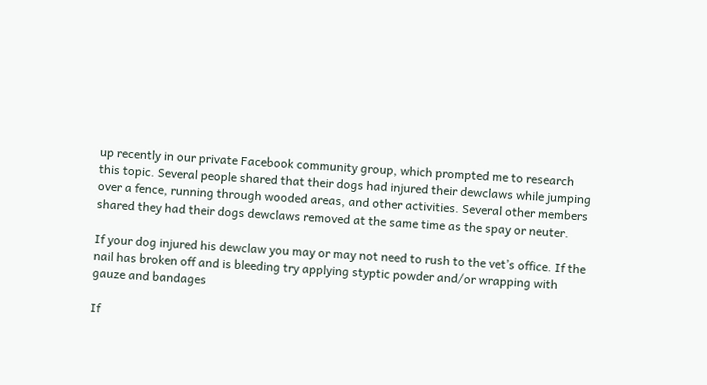up recently in our private Facebook community group, which prompted me to research this topic. Several people shared that their dogs had injured their dewclaws while jumping over a fence, running through wooded areas, and other activities. Several other members shared they had their dogs dewclaws removed at the same time as the spay or neuter.

If your dog injured his dewclaw you may or may not need to rush to the vet’s office. If the nail has broken off and is bleeding try applying styptic powder and/or wrapping with gauze and bandages

If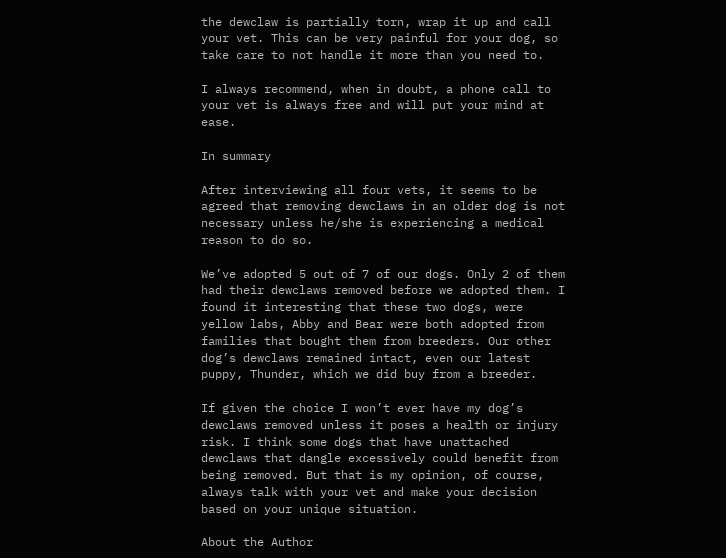the dewclaw is partially torn, wrap it up and call your vet. This can be very painful for your dog, so take care to not handle it more than you need to.

I always recommend, when in doubt, a phone call to your vet is always free and will put your mind at ease.

In summary

After interviewing all four vets, it seems to be agreed that removing dewclaws in an older dog is not necessary unless he/she is experiencing a medical reason to do so.

We’ve adopted 5 out of 7 of our dogs. Only 2 of them had their dewclaws removed before we adopted them. I found it interesting that these two dogs, were yellow labs, Abby and Bear were both adopted from families that bought them from breeders. Our other dog’s dewclaws remained intact, even our latest puppy, Thunder, which we did buy from a breeder.

If given the choice I won’t ever have my dog’s dewclaws removed unless it poses a health or injury risk. I think some dogs that have unattached dewclaws that dangle excessively could benefit from being removed. But that is my opinion, of course, always talk with your vet and make your decision based on your unique situation.

About the Author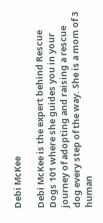Debi McKee

Debi McKee is the expert behind Rescue Dogs 101 where she guides you in your journey of adopting and raising a rescue dog every step of the way. She is a mom of 3 human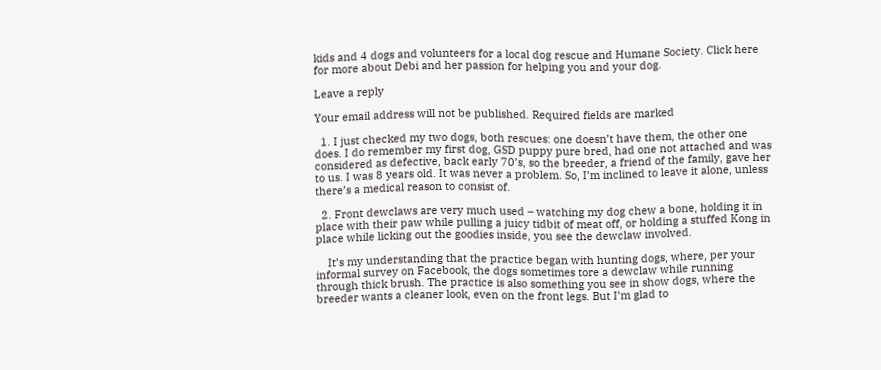kids and 4 dogs and volunteers for a local dog rescue and Humane Society. Click here for more about Debi and her passion for helping you and your dog.

Leave a reply

Your email address will not be published. Required fields are marked

  1. I just checked my two dogs, both rescues: one doesn’t have them, the other one does. I do remember my first dog, GSD puppy pure bred, had one not attached and was considered as defective, back early 70’s, so the breeder, a friend of the family, gave her to us. I was 8 years old. It was never a problem. So, I’m inclined to leave it alone, unless there’s a medical reason to consist of.

  2. Front dewclaws are very much used – watching my dog chew a bone, holding it in place with their paw while pulling a juicy tidbit of meat off, or holding a stuffed Kong in place while licking out the goodies inside, you see the dewclaw involved.

    It’s my understanding that the practice began with hunting dogs, where, per your informal survey on Facebook, the dogs sometimes tore a dewclaw while running through thick brush. The practice is also something you see in show dogs, where the breeder wants a cleaner look, even on the front legs. But I’m glad to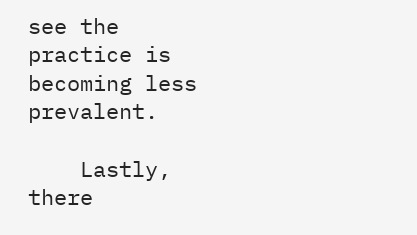see the practice is becoming less prevalent.

    Lastly, there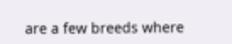are a few breeds where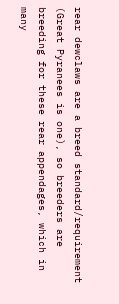rear dewclaws are a breed standard/requirement (Great Pyranees is one), so breeders are breeding for these rear appendages, which in many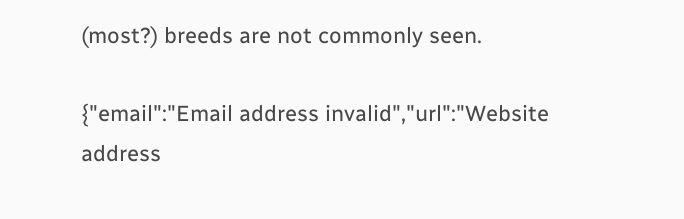(most?) breeds are not commonly seen.

{"email":"Email address invalid","url":"Website address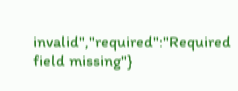invalid","required":"Required field missing"}